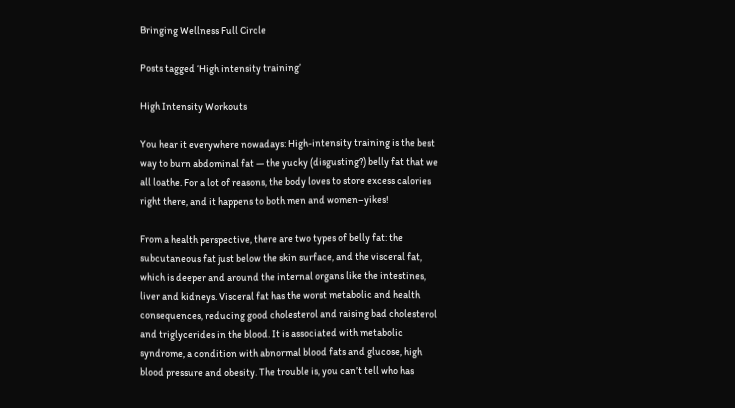Bringing Wellness Full Circle

Posts tagged ‘High intensity training’

High Intensity Workouts

You hear it everywhere nowadays: High-intensity training is the best way to burn abdominal fat — the yucky (disgusting?) belly fat that we all loathe. For a lot of reasons, the body loves to store excess calories right there, and it happens to both men and women–yikes!

From a health perspective, there are two types of belly fat: the subcutaneous fat just below the skin surface, and the visceral fat, which is deeper and around the internal organs like the intestines, liver and kidneys. Visceral fat has the worst metabolic and health consequences, reducing good cholesterol and raising bad cholesterol and triglycerides in the blood. It is associated with metabolic syndrome, a condition with abnormal blood fats and glucose, high blood pressure and obesity. The trouble is, you can’t tell who has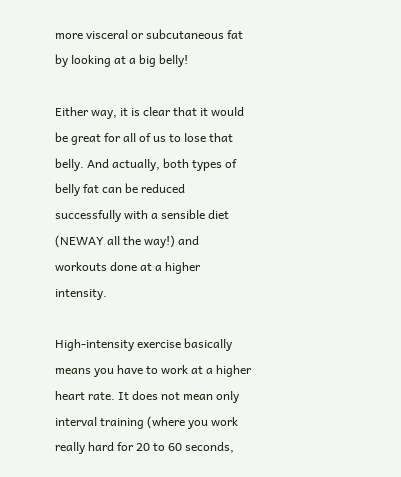more visceral or subcutaneous fat by looking at a big belly!

Either way, it is clear that it would be great for all of us to lose that belly. And actually, both types of belly fat can be reduced successfully with a sensible diet (NEWAY all the way!) and workouts done at a higher intensity.

High-intensity exercise basically means you have to work at a higher heart rate. It does not mean only interval training (where you work really hard for 20 to 60 seconds,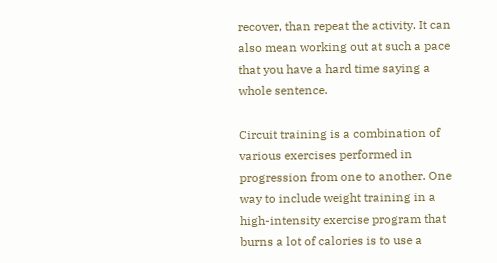recover, than repeat the activity. It can also mean working out at such a pace that you have a hard time saying a whole sentence.

Circuit training is a combination of various exercises performed in progression from one to another. One way to include weight training in a high-intensity exercise program that burns a lot of calories is to use a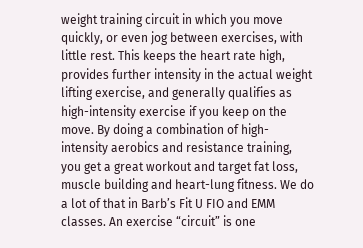weight training circuit in which you move quickly, or even jog between exercises, with little rest. This keeps the heart rate high, provides further intensity in the actual weight lifting exercise, and generally qualifies as high-intensity exercise if you keep on the move. By doing a combination of high-intensity aerobics and resistance training, you get a great workout and target fat loss, muscle building and heart-lung fitness. We do a lot of that in Barb’s Fit U FIO and EMM classes. An exercise “circuit” is one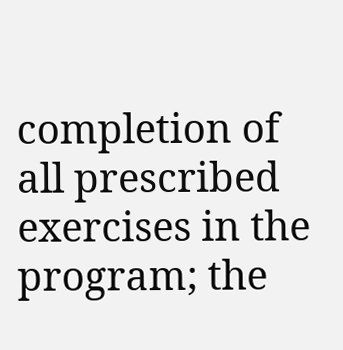completion of all prescribed exercises in the program; the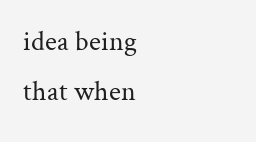idea being that when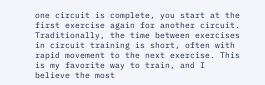one circuit is complete, you start at the first exercise again for another circuit. Traditionally, the time between exercises in circuit training is short, often with rapid movement to the next exercise. This is my favorite way to train, and I believe the most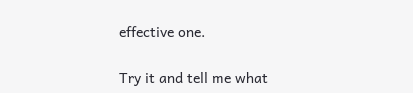effective one.

Try it and tell me what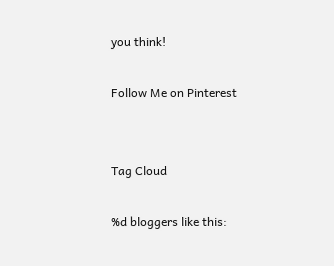you think!

Follow Me on Pinterest


Tag Cloud

%d bloggers like this: